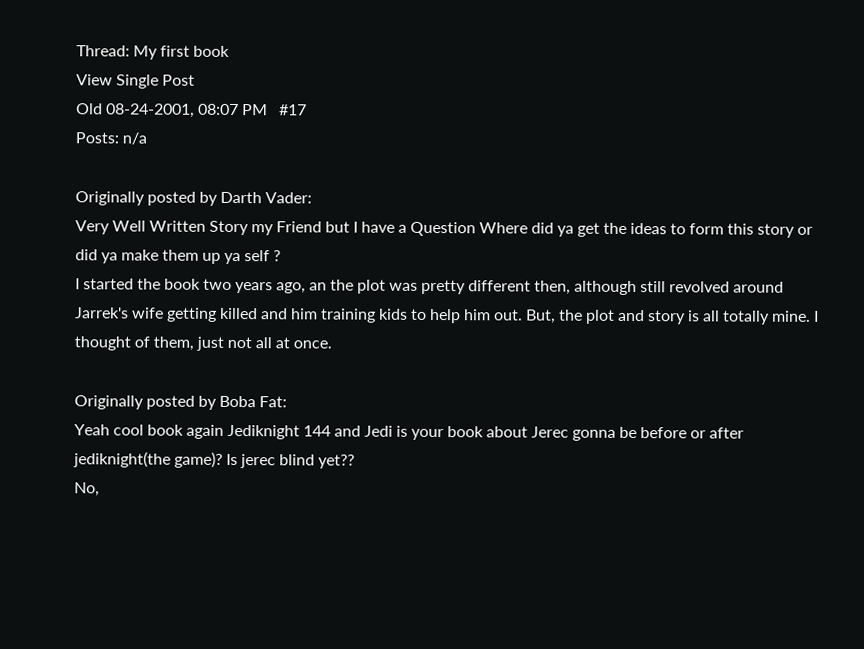Thread: My first book
View Single Post
Old 08-24-2001, 08:07 PM   #17
Posts: n/a

Originally posted by Darth Vader:
Very Well Written Story my Friend but I have a Question Where did ya get the ideas to form this story or did ya make them up ya self ?
I started the book two years ago, an the plot was pretty different then, although still revolved around Jarrek's wife getting killed and him training kids to help him out. But, the plot and story is all totally mine. I thought of them, just not all at once.

Originally posted by Boba Fat:
Yeah cool book again Jediknight 144 and Jedi is your book about Jerec gonna be before or after jediknight(the game)? Is jerec blind yet??
No,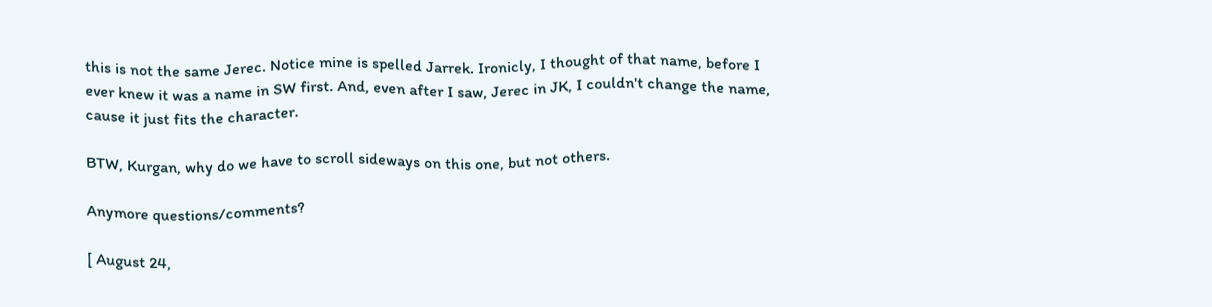this is not the same Jerec. Notice mine is spelled Jarrek. Ironicly, I thought of that name, before I ever knew it was a name in SW first. And, even after I saw, Jerec in JK, I couldn't change the name, cause it just fits the character.

BTW, Kurgan, why do we have to scroll sideways on this one, but not others.

Anymore questions/comments?

[ August 24,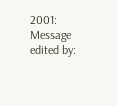2001: Message edited by: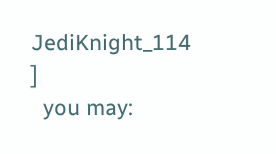JediKnight_114 ]
  you may: